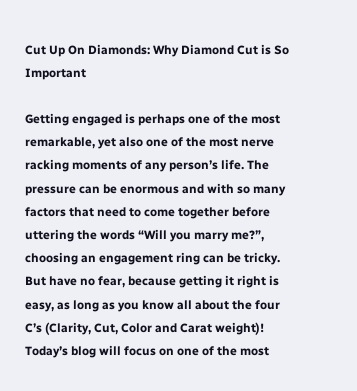Cut Up On Diamonds: Why Diamond Cut is So Important

Getting engaged is perhaps one of the most remarkable, yet also one of the most nerve racking moments of any person’s life. The pressure can be enormous and with so many factors that need to come together before uttering the words “Will you marry me?”, choosing an engagement ring can be tricky. But have no fear, because getting it right is easy, as long as you know all about the four C’s (Clarity, Cut, Color and Carat weight)! Today’s blog will focus on one of the most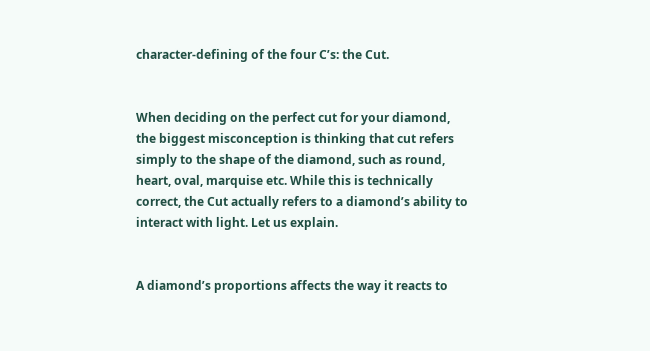character-defining of the four C’s: the Cut.


When deciding on the perfect cut for your diamond, the biggest misconception is thinking that cut refers simply to the shape of the diamond, such as round, heart, oval, marquise etc. While this is technically correct, the Cut actually refers to a diamond’s ability to interact with light. Let us explain.


A diamond’s proportions affects the way it reacts to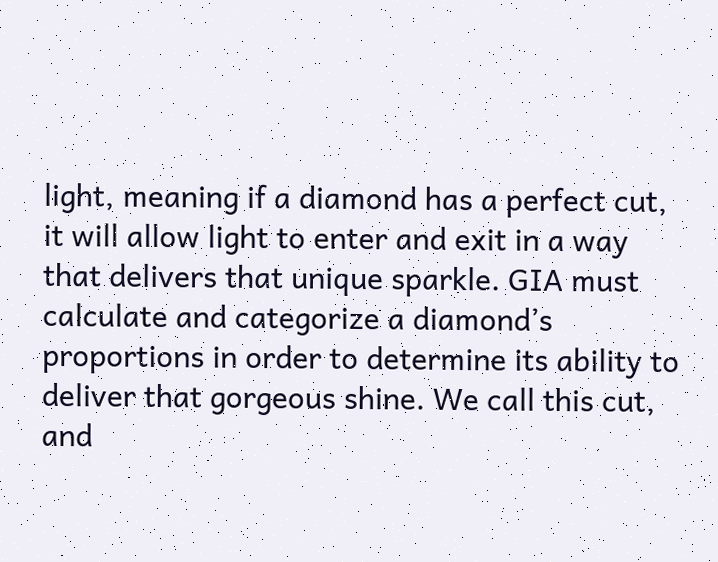light, meaning if a diamond has a perfect cut, it will allow light to enter and exit in a way that delivers that unique sparkle. GIA must calculate and categorize a diamond’s proportions in order to determine its ability to deliver that gorgeous shine. We call this cut, and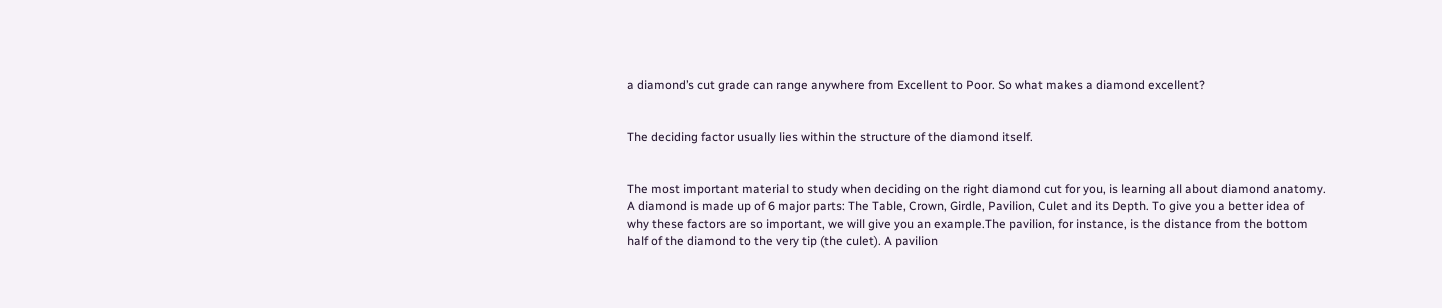a diamond’s cut grade can range anywhere from Excellent to Poor. So what makes a diamond excellent?


The deciding factor usually lies within the structure of the diamond itself.


The most important material to study when deciding on the right diamond cut for you, is learning all about diamond anatomy. A diamond is made up of 6 major parts: The Table, Crown, Girdle, Pavilion, Culet and its Depth. To give you a better idea of why these factors are so important, we will give you an example.The pavilion, for instance, is the distance from the bottom half of the diamond to the very tip (the culet). A pavilion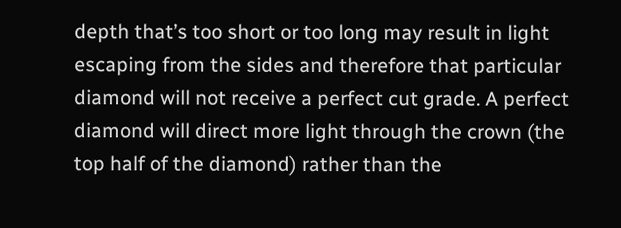depth that’s too short or too long may result in light escaping from the sides and therefore that particular diamond will not receive a perfect cut grade. A perfect diamond will direct more light through the crown (the top half of the diamond) rather than the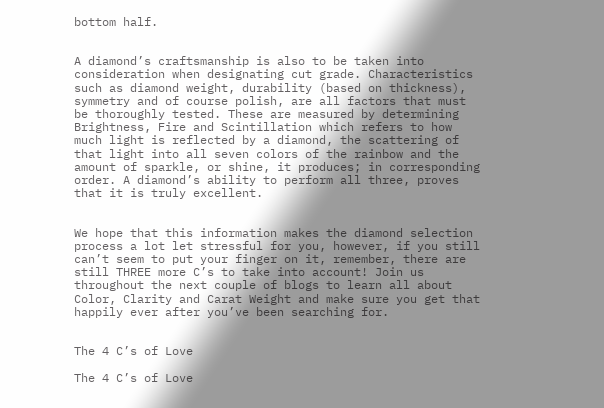bottom half.


A diamond’s craftsmanship is also to be taken into consideration when designating cut grade. Characteristics such as diamond weight, durability (based on thickness), symmetry and of course polish, are all factors that must be thoroughly tested. These are measured by determining Brightness, Fire and Scintillation which refers to how much light is reflected by a diamond, the scattering of that light into all seven colors of the rainbow and the amount of sparkle, or shine, it produces; in corresponding order. A diamond’s ability to perform all three, proves that it is truly excellent.


We hope that this information makes the diamond selection process a lot let stressful for you, however, if you still can’t seem to put your finger on it, remember, there are still THREE more C’s to take into account! Join us throughout the next couple of blogs to learn all about Color, Clarity and Carat Weight and make sure you get that happily ever after you’ve been searching for.


The 4 C’s of Love

The 4 C’s of Love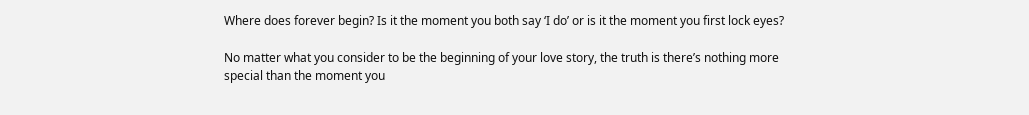Where does forever begin? Is it the moment you both say ‘I do’ or is it the moment you first lock eyes?

No matter what you consider to be the beginning of your love story, the truth is there’s nothing more special than the moment you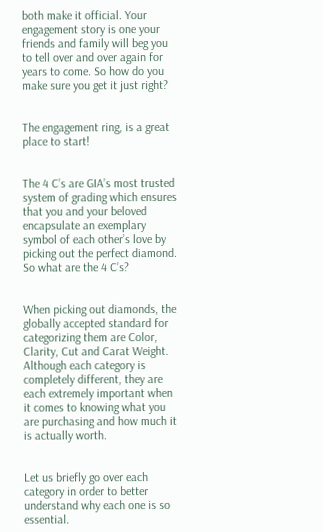both make it official. Your engagement story is one your friends and family will beg you to tell over and over again for years to come. So how do you make sure you get it just right?


The engagement ring, is a great place to start!


The 4 C’s are GIA’s most trusted system of grading which ensures that you and your beloved encapsulate an exemplary symbol of each other’s love by picking out the perfect diamond. So what are the 4 C’s?


When picking out diamonds, the globally accepted standard for categorizing them are Color, Clarity, Cut and Carat Weight. Although each category is completely different, they are each extremely important when it comes to knowing what you are purchasing and how much it is actually worth.


Let us briefly go over each category in order to better understand why each one is so essential.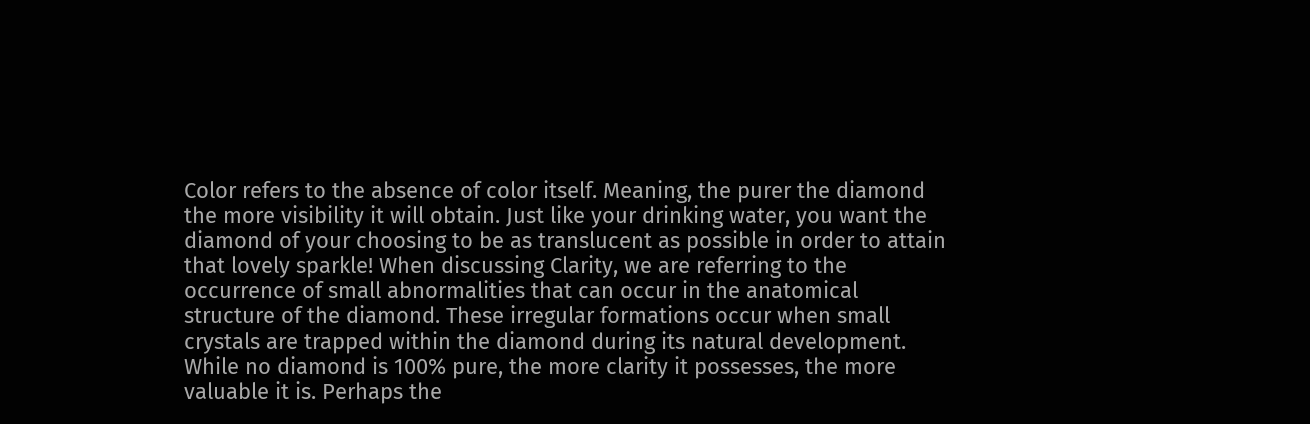Color refers to the absence of color itself. Meaning, the purer the diamond the more visibility it will obtain. Just like your drinking water, you want the diamond of your choosing to be as translucent as possible in order to attain that lovely sparkle! When discussing Clarity, we are referring to the occurrence of small abnormalities that can occur in the anatomical structure of the diamond. These irregular formations occur when small crystals are trapped within the diamond during its natural development. While no diamond is 100% pure, the more clarity it possesses, the more valuable it is. Perhaps the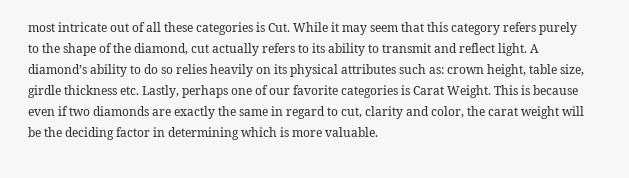most intricate out of all these categories is Cut. While it may seem that this category refers purely to the shape of the diamond, cut actually refers to its ability to transmit and reflect light. A diamond’s ability to do so relies heavily on its physical attributes such as: crown height, table size, girdle thickness etc. Lastly, perhaps one of our favorite categories is Carat Weight. This is because even if two diamonds are exactly the same in regard to cut, clarity and color, the carat weight will be the deciding factor in determining which is more valuable.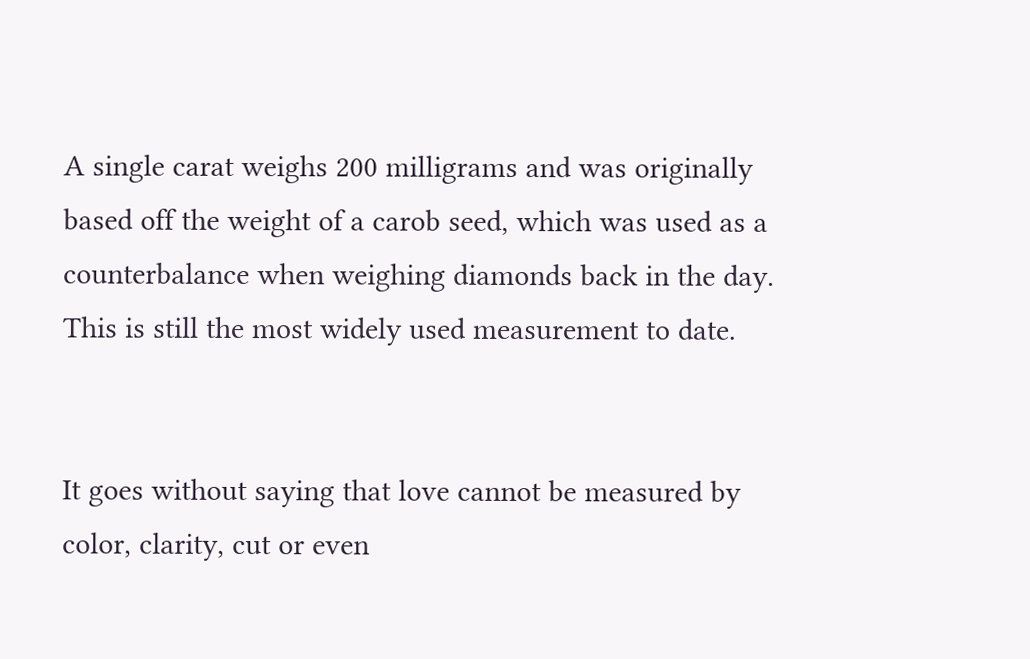A single carat weighs 200 milligrams and was originally based off the weight of a carob seed, which was used as a counterbalance when weighing diamonds back in the day. This is still the most widely used measurement to date.


It goes without saying that love cannot be measured by color, clarity, cut or even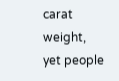carat weight, yet people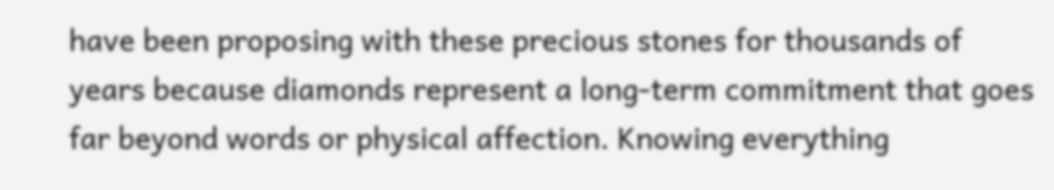have been proposing with these precious stones for thousands of years because diamonds represent a long-term commitment that goes far beyond words or physical affection. Knowing everything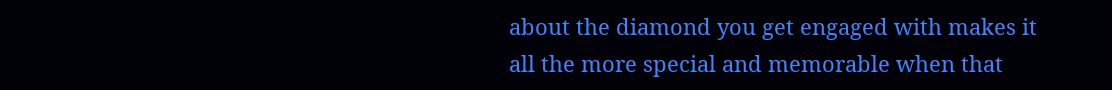about the diamond you get engaged with makes it all the more special and memorable when that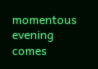momentous evening comes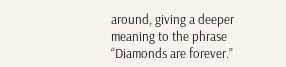around, giving a deeper meaning to the phrase “Diamonds are forever.”